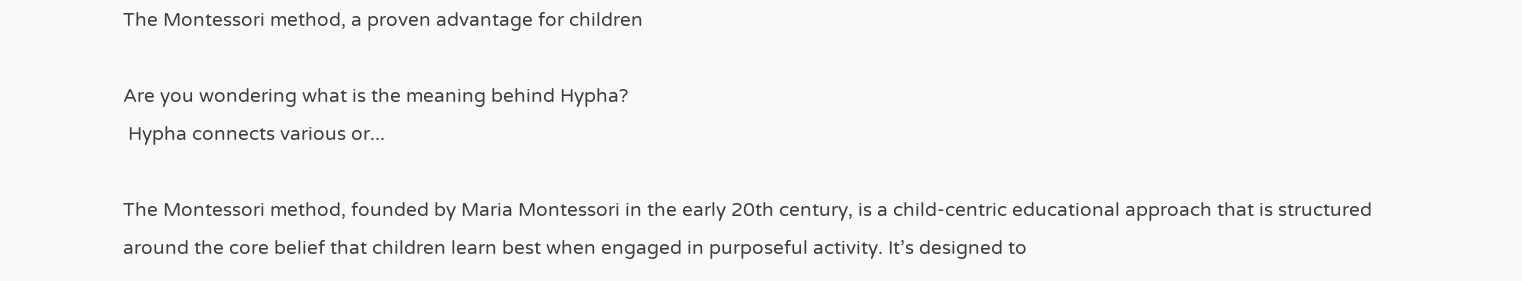The Montessori method, a proven advantage for children

Are you wondering what is the meaning behind Hypha?
 Hypha connects various or...

The Montessori method, founded by Maria Montessori in the early 20th century, is a child-centric educational approach that is structured around the core belief that children learn best when engaged in purposeful activity. It’s designed to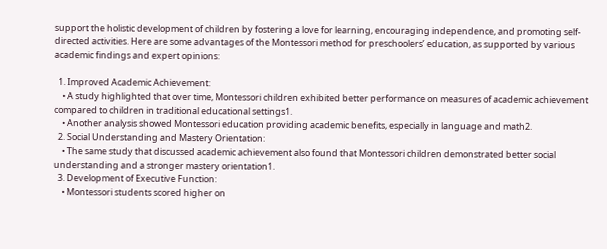support the holistic development of children by fostering a love for learning, encouraging independence, and promoting self-directed activities. Here are some advantages of the Montessori method for preschoolers’ education, as supported by various academic findings and expert opinions:

  1. Improved Academic Achievement:
    • A study highlighted that over time, Montessori children exhibited better performance on measures of academic achievement compared to children in traditional educational settings1.
    • Another analysis showed Montessori education providing academic benefits, especially in language and math2.
  2. Social Understanding and Mastery Orientation:
    • The same study that discussed academic achievement also found that Montessori children demonstrated better social understanding and a stronger mastery orientation1.
  3. Development of Executive Function:
    • Montessori students scored higher on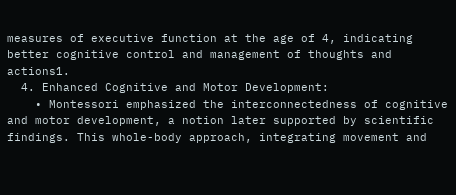measures of executive function at the age of 4, indicating better cognitive control and management of thoughts and actions1.
  4. Enhanced Cognitive and Motor Development:
    • Montessori emphasized the interconnectedness of cognitive and motor development, a notion later supported by scientific findings. This whole-body approach, integrating movement and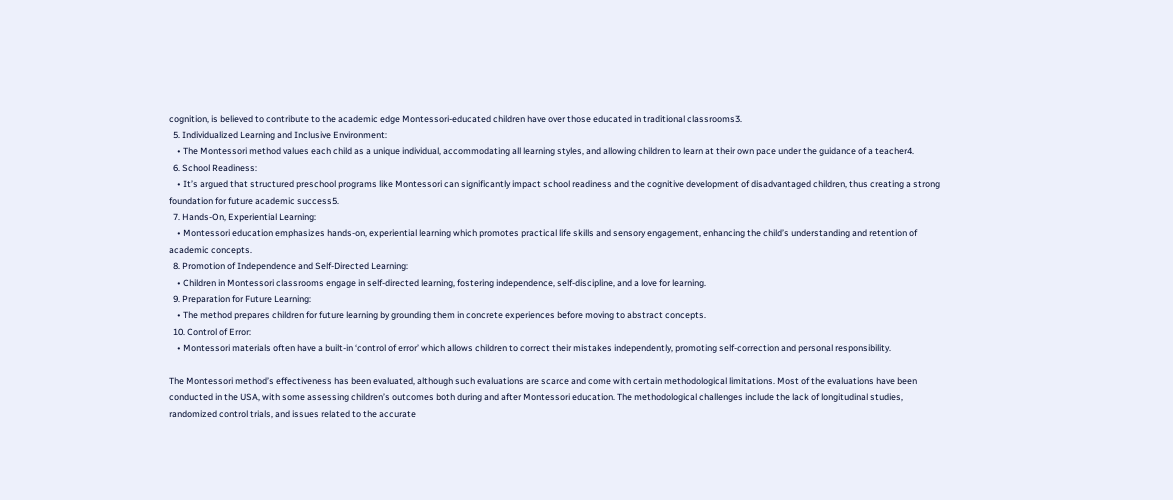cognition, is believed to contribute to the academic edge Montessori-educated children have over those educated in traditional classrooms3.
  5. Individualized Learning and Inclusive Environment:
    • The Montessori method values each child as a unique individual, accommodating all learning styles, and allowing children to learn at their own pace under the guidance of a teacher4.
  6. School Readiness:
    • It’s argued that structured preschool programs like Montessori can significantly impact school readiness and the cognitive development of disadvantaged children, thus creating a strong foundation for future academic success5.
  7. Hands-On, Experiential Learning:
    • Montessori education emphasizes hands-on, experiential learning which promotes practical life skills and sensory engagement, enhancing the child’s understanding and retention of academic concepts.
  8. Promotion of Independence and Self-Directed Learning:
    • Children in Montessori classrooms engage in self-directed learning, fostering independence, self-discipline, and a love for learning.
  9. Preparation for Future Learning:
    • The method prepares children for future learning by grounding them in concrete experiences before moving to abstract concepts.
  10. Control of Error:
    • Montessori materials often have a built-in ‘control of error’ which allows children to correct their mistakes independently, promoting self-correction and personal responsibility.

The Montessori method’s effectiveness has been evaluated, although such evaluations are scarce and come with certain methodological limitations. Most of the evaluations have been conducted in the USA, with some assessing children’s outcomes both during and after Montessori education. The methodological challenges include the lack of longitudinal studies, randomized control trials, and issues related to the accurate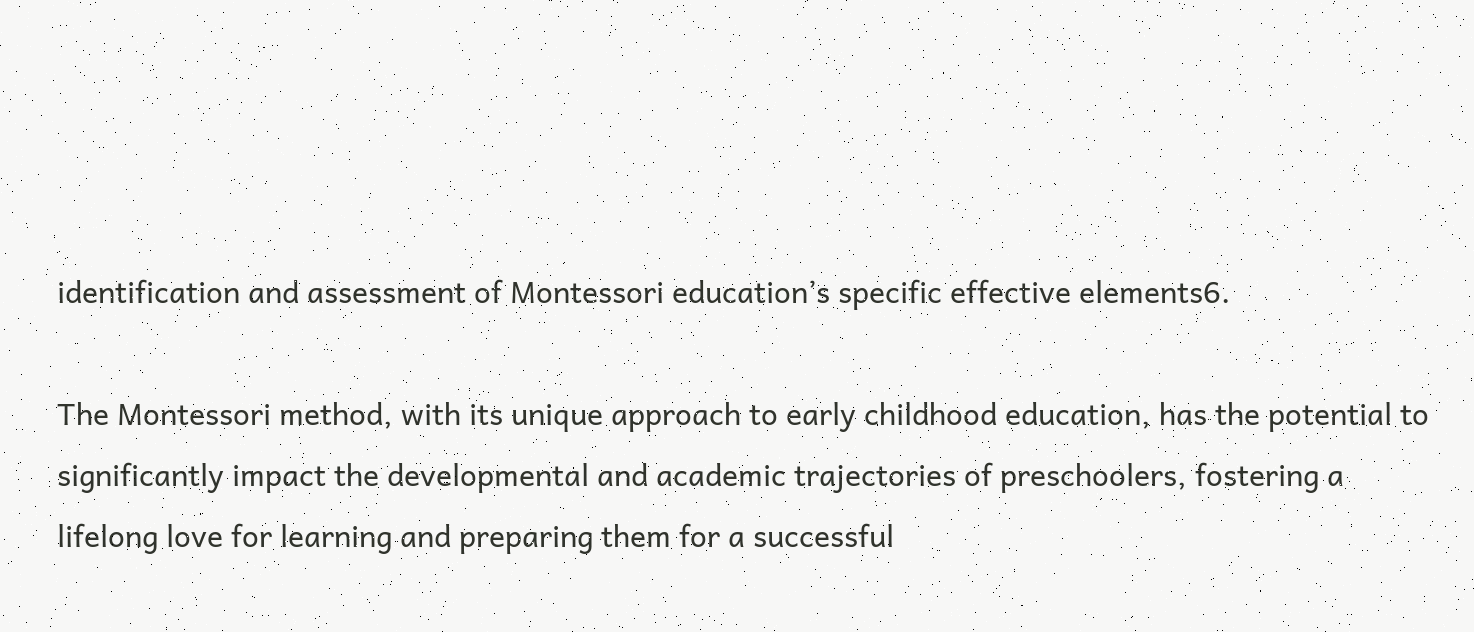identification and assessment of Montessori education’s specific effective elements6.

The Montessori method, with its unique approach to early childhood education, has the potential to significantly impact the developmental and academic trajectories of preschoolers, fostering a lifelong love for learning and preparing them for a successful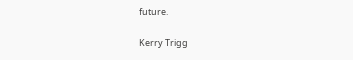future.

Kerry Trigg